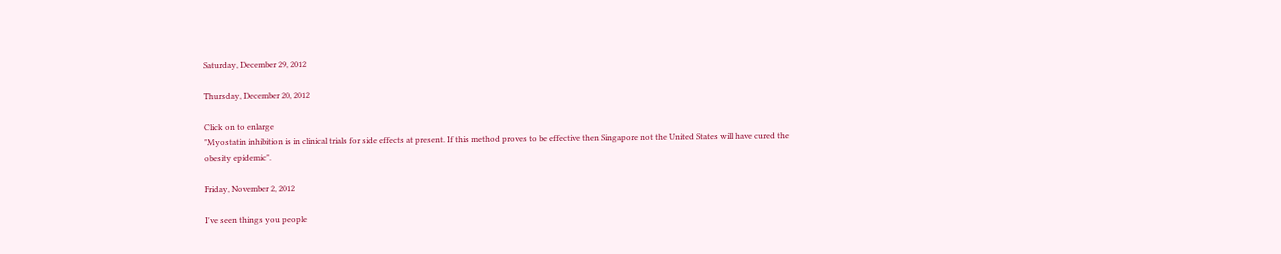Saturday, December 29, 2012

Thursday, December 20, 2012

Click on to enlarge
"Myostatin inhibition is in clinical trials for side effects at present. If this method proves to be effective then Singapore not the United States will have cured the obesity epidemic".

Friday, November 2, 2012

I've seen things you people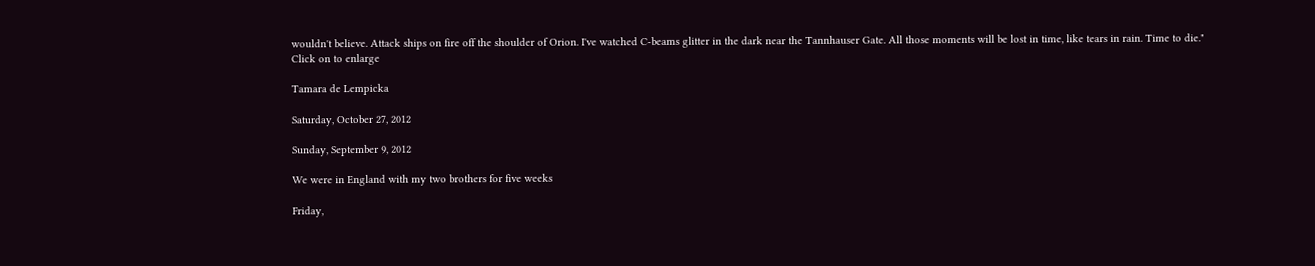wouldn't believe. Attack ships on fire off the shoulder of Orion. I've watched C-beams glitter in the dark near the Tannhauser Gate. All those moments will be lost in time, like tears in rain. Time to die."
Click on to enlarge

Tamara de Lempicka

Saturday, October 27, 2012

Sunday, September 9, 2012

We were in England with my two brothers for five weeks

Friday,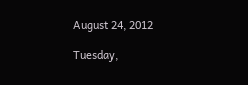August 24, 2012

Tuesday,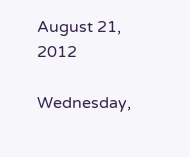August 21, 2012

Wednesday,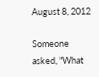August 8, 2012

Someone asked, "What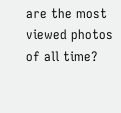are the most viewed photos of all time?